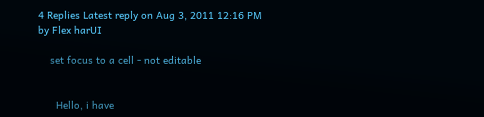4 Replies Latest reply on Aug 3, 2011 12:16 PM by Flex harUI

    set focus to a cell - not editable


      Hello, i have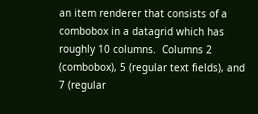an item renderer that consists of a combobox in a datagrid which has roughly 10 columns.  Columns 2 (combobox), 5 (regular text fields), and 7 (regular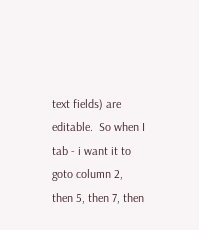text fields) are editable.  So when I tab - i want it to goto column 2, then 5, then 7, then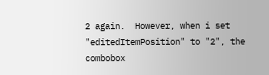2 again.  However, when i set "editedItemPosition" to "2", the combobox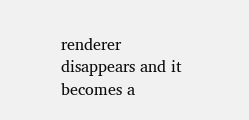renderer disappears and it becomes a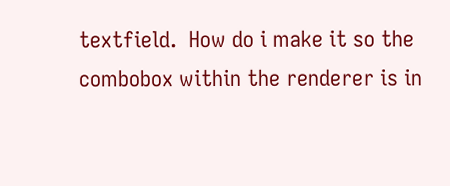textfield.  How do i make it so the combobox within the renderer is in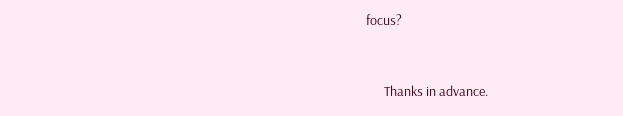focus?


      Thanks in advance.